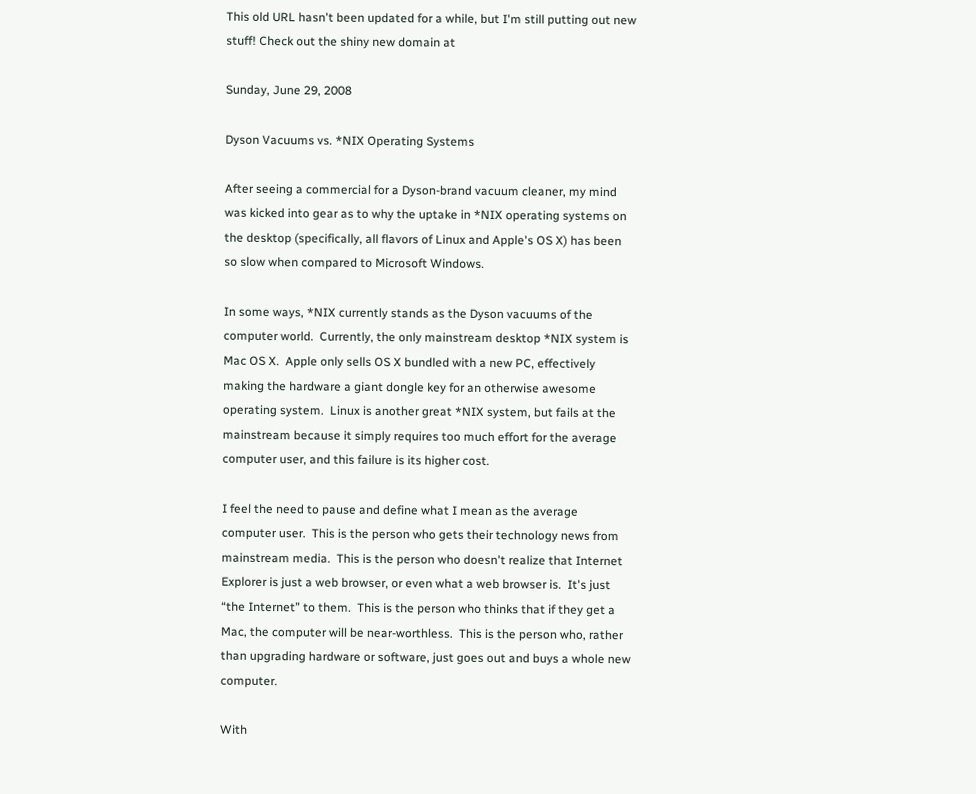This old URL hasn't been updated for a while, but I'm still putting out new stuff! Check out the shiny new domain at

Sunday, June 29, 2008

Dyson Vacuums vs. *NIX Operating Systems

After seeing a commercial for a Dyson-brand vacuum cleaner, my mind was kicked into gear as to why the uptake in *NIX operating systems on the desktop (specifically, all flavors of Linux and Apple's OS X) has been so slow when compared to Microsoft Windows.

In some ways, *NIX currently stands as the Dyson vacuums of the computer world.  Currently, the only mainstream desktop *NIX system is Mac OS X.  Apple only sells OS X bundled with a new PC, effectively making the hardware a giant dongle key for an otherwise awesome operating system.  Linux is another great *NIX system, but fails at the mainstream because it simply requires too much effort for the average computer user, and this failure is its higher cost.

I feel the need to pause and define what I mean as the average computer user.  This is the person who gets their technology news from mainstream media.  This is the person who doesn't realize that Internet Explorer is just a web browser, or even what a web browser is.  It's just “the Internet” to them.  This is the person who thinks that if they get a Mac, the computer will be near-worthless.  This is the person who, rather than upgrading hardware or software, just goes out and buys a whole new computer.

With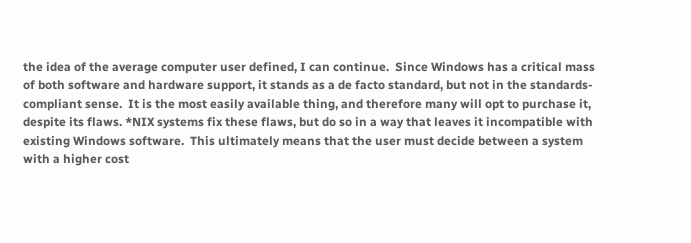the idea of the average computer user defined, I can continue.  Since Windows has a critical mass of both software and hardware support, it stands as a de facto standard, but not in the standards-compliant sense.  It is the most easily available thing, and therefore many will opt to purchase it, despite its flaws. *NIX systems fix these flaws, but do so in a way that leaves it incompatible with existing Windows software.  This ultimately means that the user must decide between a system with a higher cost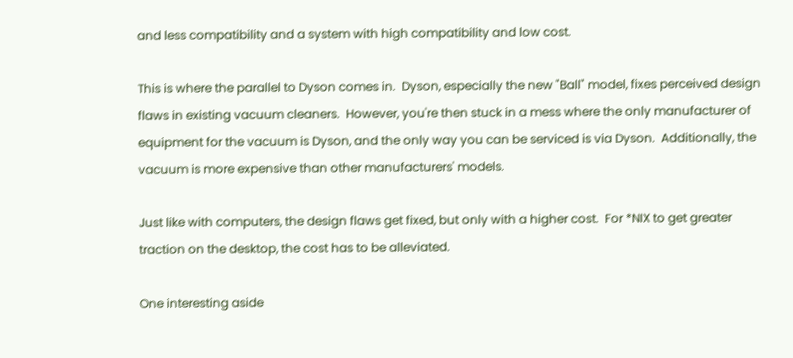and less compatibility and a system with high compatibility and low cost.

This is where the parallel to Dyson comes in.  Dyson, especially the new "Ball" model, fixes perceived design flaws in existing vacuum cleaners.  However, you're then stuck in a mess where the only manufacturer of equipment for the vacuum is Dyson, and the only way you can be serviced is via Dyson.  Additionally, the vacuum is more expensive than other manufacturers' models.

Just like with computers, the design flaws get fixed, but only with a higher cost.  For *NIX to get greater traction on the desktop, the cost has to be alleviated.

One interesting aside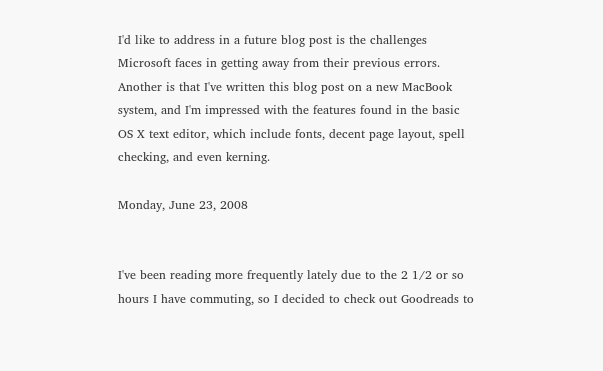I'd like to address in a future blog post is the challenges Microsoft faces in getting away from their previous errors.  Another is that I've written this blog post on a new MacBook system, and I'm impressed with the features found in the basic OS X text editor, which include fonts, decent page layout, spell checking, and even kerning.

Monday, June 23, 2008


I've been reading more frequently lately due to the 2 1/2 or so hours I have commuting, so I decided to check out Goodreads to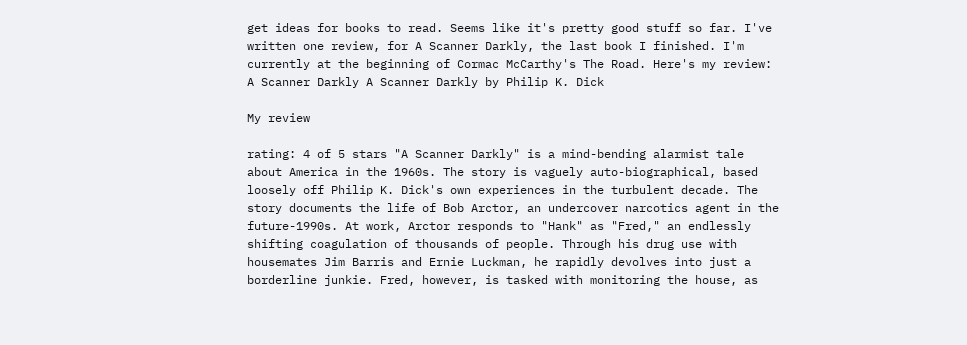get ideas for books to read. Seems like it's pretty good stuff so far. I've written one review, for A Scanner Darkly, the last book I finished. I'm currently at the beginning of Cormac McCarthy's The Road. Here's my review: A Scanner Darkly A Scanner Darkly by Philip K. Dick

My review

rating: 4 of 5 stars "A Scanner Darkly" is a mind-bending alarmist tale about America in the 1960s. The story is vaguely auto-biographical, based loosely off Philip K. Dick's own experiences in the turbulent decade. The story documents the life of Bob Arctor, an undercover narcotics agent in the future-1990s. At work, Arctor responds to "Hank" as "Fred," an endlessly shifting coagulation of thousands of people. Through his drug use with housemates Jim Barris and Ernie Luckman, he rapidly devolves into just a borderline junkie. Fred, however, is tasked with monitoring the house, as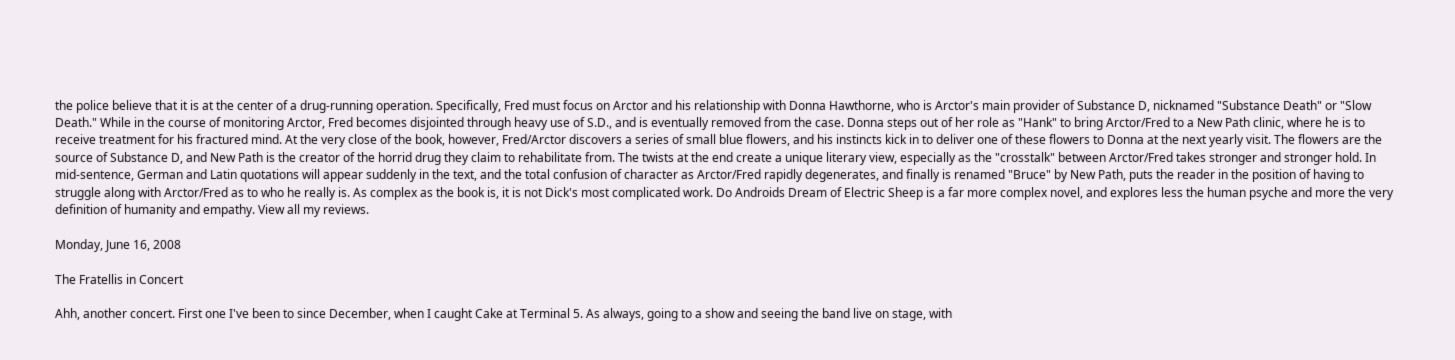the police believe that it is at the center of a drug-running operation. Specifically, Fred must focus on Arctor and his relationship with Donna Hawthorne, who is Arctor's main provider of Substance D, nicknamed "Substance Death" or "Slow Death." While in the course of monitoring Arctor, Fred becomes disjointed through heavy use of S.D., and is eventually removed from the case. Donna steps out of her role as "Hank" to bring Arctor/Fred to a New Path clinic, where he is to receive treatment for his fractured mind. At the very close of the book, however, Fred/Arctor discovers a series of small blue flowers, and his instincts kick in to deliver one of these flowers to Donna at the next yearly visit. The flowers are the source of Substance D, and New Path is the creator of the horrid drug they claim to rehabilitate from. The twists at the end create a unique literary view, especially as the "crosstalk" between Arctor/Fred takes stronger and stronger hold. In mid-sentence, German and Latin quotations will appear suddenly in the text, and the total confusion of character as Arctor/Fred rapidly degenerates, and finally is renamed "Bruce" by New Path, puts the reader in the position of having to struggle along with Arctor/Fred as to who he really is. As complex as the book is, it is not Dick's most complicated work. Do Androids Dream of Electric Sheep is a far more complex novel, and explores less the human psyche and more the very definition of humanity and empathy. View all my reviews.

Monday, June 16, 2008

The Fratellis in Concert

Ahh, another concert. First one I've been to since December, when I caught Cake at Terminal 5. As always, going to a show and seeing the band live on stage, with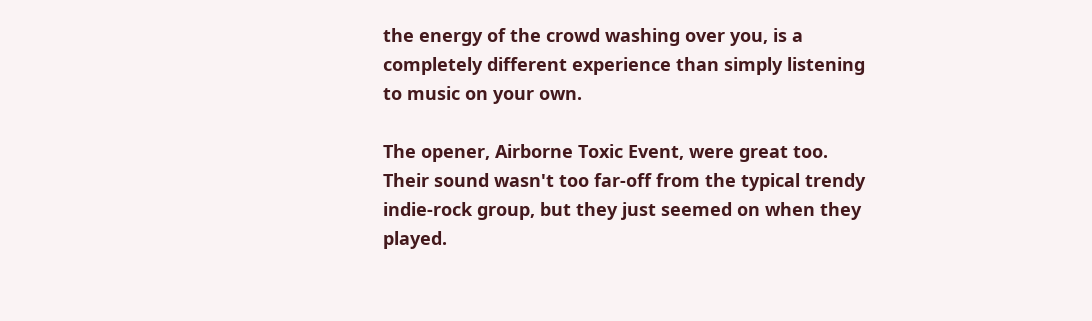the energy of the crowd washing over you, is a completely different experience than simply listening to music on your own.

The opener, Airborne Toxic Event, were great too. Their sound wasn't too far-off from the typical trendy indie-rock group, but they just seemed on when they played.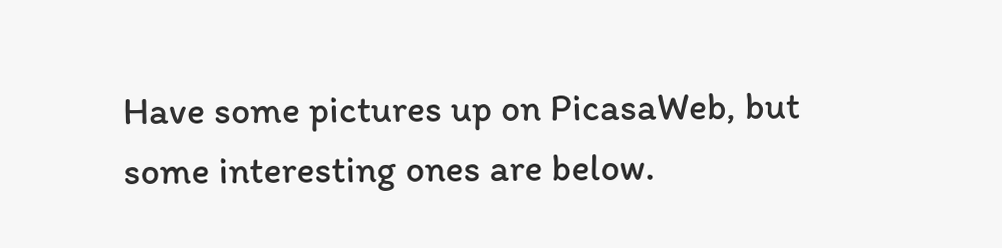Have some pictures up on PicasaWeb, but some interesting ones are below.